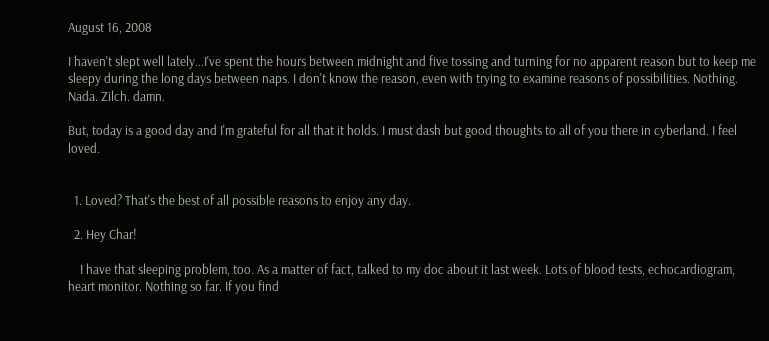August 16, 2008

I haven't slept well lately...I've spent the hours between midnight and five tossing and turning for no apparent reason but to keep me sleepy during the long days between naps. I don't know the reason, even with trying to examine reasons of possibilities. Nothing. Nada. Zilch. damn.

But, today is a good day and I'm grateful for all that it holds. I must dash but good thoughts to all of you there in cyberland. I feel loved.


  1. Loved? That's the best of all possible reasons to enjoy any day.

  2. Hey Char!

    I have that sleeping problem, too. As a matter of fact, talked to my doc about it last week. Lots of blood tests, echocardiogram, heart monitor. Nothing so far. If you find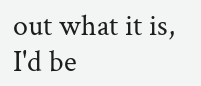out what it is, I'd be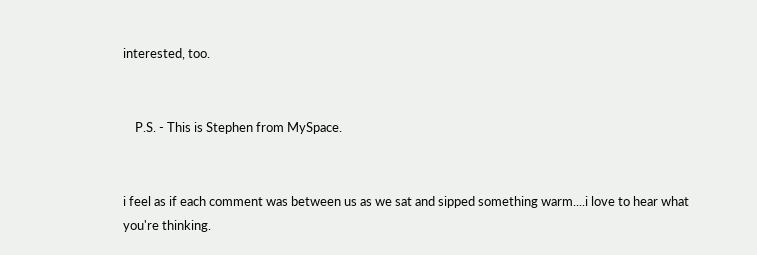interested, too.


    P.S. - This is Stephen from MySpace.


i feel as if each comment was between us as we sat and sipped something warm....i love to hear what you're thinking.